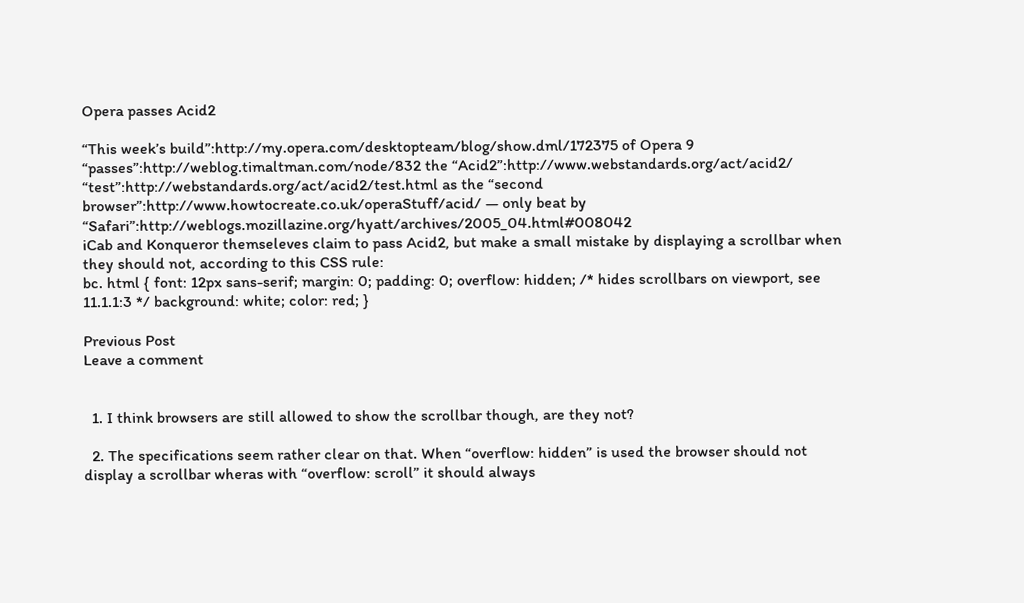Opera passes Acid2

“This week’s build”:http://my.opera.com/desktopteam/blog/show.dml/172375 of Opera 9 “passes”:http://weblog.timaltman.com/node/832 the “Acid2”:http://www.webstandards.org/act/acid2/ “test”:http://webstandards.org/act/acid2/test.html as the “second browser”:http://www.howtocreate.co.uk/operaStuff/acid/ — only beat by “Safari”:http://weblogs.mozillazine.org/hyatt/archives/2005_04.html#008042
iCab and Konqueror themseleves claim to pass Acid2, but make a small mistake by displaying a scrollbar when they should not, according to this CSS rule:
bc. html { font: 12px sans-serif; margin: 0; padding: 0; overflow: hidden; /* hides scrollbars on viewport, see 11.1.1:3 */ background: white; color: red; }

Previous Post
Leave a comment


  1. I think browsers are still allowed to show the scrollbar though, are they not?

  2. The specifications seem rather clear on that. When “overflow: hidden” is used the browser should not display a scrollbar wheras with “overflow: scroll” it should always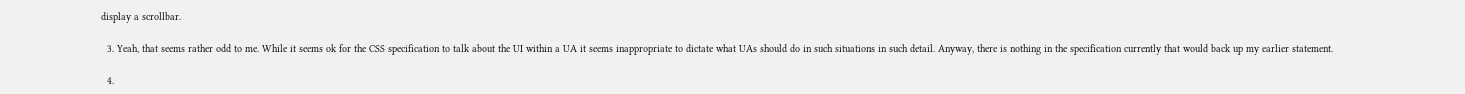display a scrollbar.

  3. Yeah, that seems rather odd to me. While it seems ok for the CSS specification to talk about the UI within a UA it seems inappropriate to dictate what UAs should do in such situations in such detail. Anyway, there is nothing in the specification currently that would back up my earlier statement.

  4.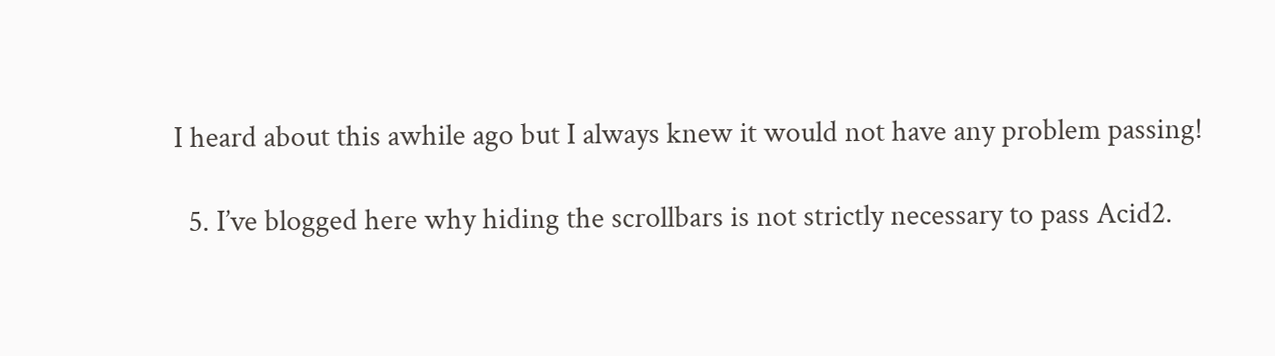I heard about this awhile ago but I always knew it would not have any problem passing!

  5. I’ve blogged here why hiding the scrollbars is not strictly necessary to pass Acid2.